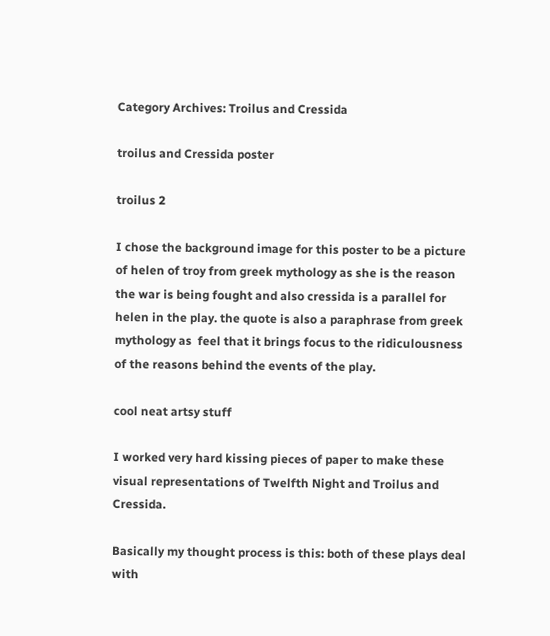Category Archives: Troilus and Cressida

troilus and Cressida poster

troilus 2

I chose the background image for this poster to be a picture of helen of troy from greek mythology as she is the reason the war is being fought and also cressida is a parallel for helen in the play. the quote is also a paraphrase from greek mythology as  feel that it brings focus to the ridiculousness of the reasons behind the events of the play.

cool neat artsy stuff

I worked very hard kissing pieces of paper to make these visual representations of Twelfth Night and Troilus and Cressida.

Basically my thought process is this: both of these plays deal with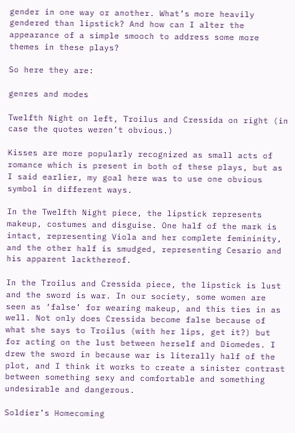gender in one way or another. What’s more heavily gendered than lipstick? And how can I alter the appearance of a simple smooch to address some more themes in these plays?

So here they are:

genres and modes

Twelfth Night on left, Troilus and Cressida on right (in case the quotes weren’t obvious.)

Kisses are more popularly recognized as small acts of romance which is present in both of these plays, but as I said earlier, my goal here was to use one obvious symbol in different ways.

In the Twelfth Night piece, the lipstick represents makeup, costumes and disguise. One half of the mark is intact, representing Viola and her complete femininity, and the other half is smudged, representing Cesario and his apparent lackthereof.

In the Troilus and Cressida piece, the lipstick is lust and the sword is war. In our society, some women are seen as ‘false’ for wearing makeup, and this ties in as well. Not only does Cressida become false because of what she says to Troilus (with her lips, get it?) but for acting on the lust between herself and Diomedes. I drew the sword in because war is literally half of the plot, and I think it works to create a sinister contrast between something sexy and comfortable and something undesirable and dangerous.

Soldier’s Homecoming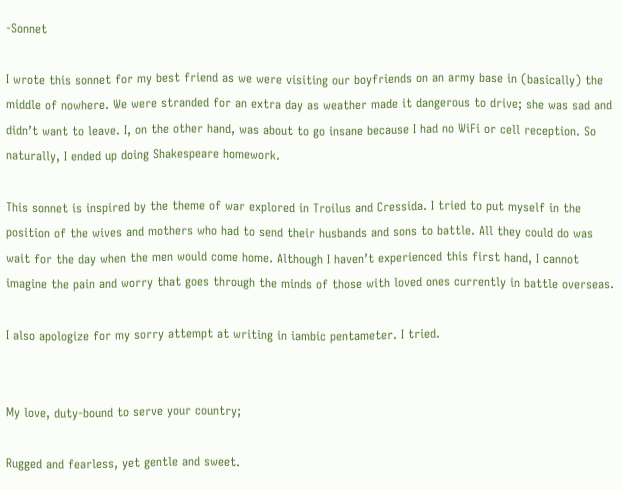-Sonnet

I wrote this sonnet for my best friend as we were visiting our boyfriends on an army base in (basically) the middle of nowhere. We were stranded for an extra day as weather made it dangerous to drive; she was sad and didn’t want to leave. I, on the other hand, was about to go insane because I had no WiFi or cell reception. So naturally, I ended up doing Shakespeare homework.

This sonnet is inspired by the theme of war explored in Troilus and Cressida. I tried to put myself in the position of the wives and mothers who had to send their husbands and sons to battle. All they could do was wait for the day when the men would come home. Although I haven’t experienced this first hand, I cannot imagine the pain and worry that goes through the minds of those with loved ones currently in battle overseas.

I also apologize for my sorry attempt at writing in iambic pentameter. I tried.


My love, duty-bound to serve your country;

Rugged and fearless, yet gentle and sweet.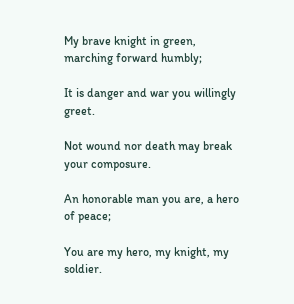My brave knight in green, marching forward humbly;

It is danger and war you willingly greet.

Not wound nor death may break your composure.

An honorable man you are, a hero of peace;

You are my hero, my knight, my soldier.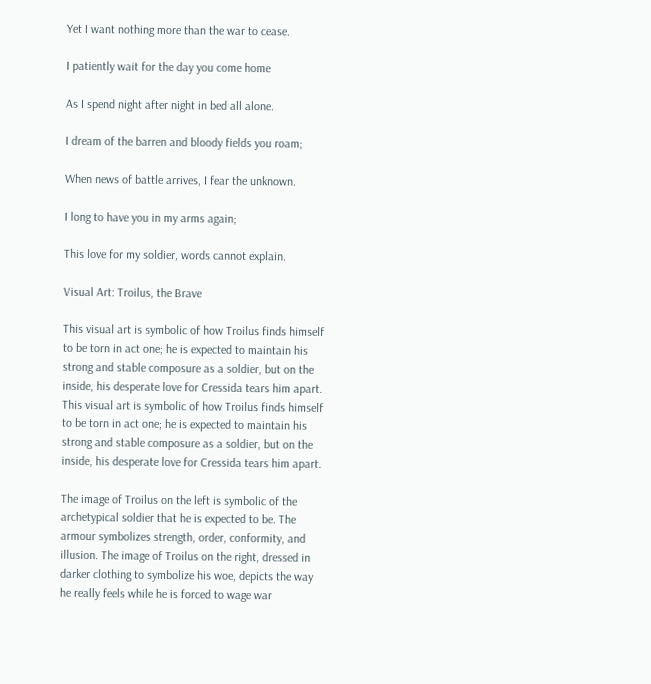Yet I want nothing more than the war to cease.

I patiently wait for the day you come home

As I spend night after night in bed all alone.

I dream of the barren and bloody fields you roam;

When news of battle arrives, I fear the unknown.

I long to have you in my arms again;

This love for my soldier, words cannot explain.

Visual Art: Troilus, the Brave

This visual art is symbolic of how Troilus finds himself to be torn in act one; he is expected to maintain his strong and stable composure as a soldier, but on the inside, his desperate love for Cressida tears him apart.
This visual art is symbolic of how Troilus finds himself to be torn in act one; he is expected to maintain his strong and stable composure as a soldier, but on the inside, his desperate love for Cressida tears him apart.

The image of Troilus on the left is symbolic of the archetypical soldier that he is expected to be. The armour symbolizes strength, order, conformity, and illusion. The image of Troilus on the right, dressed in darker clothing to symbolize his woe, depicts the way he really feels while he is forced to wage war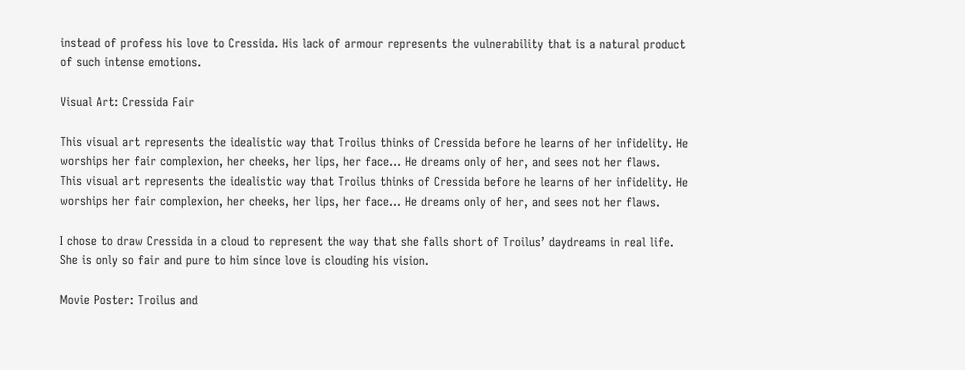instead of profess his love to Cressida. His lack of armour represents the vulnerability that is a natural product of such intense emotions.

Visual Art: Cressida Fair

This visual art represents the idealistic way that Troilus thinks of Cressida before he learns of her infidelity. He worships her fair complexion, her cheeks, her lips, her face... He dreams only of her, and sees not her flaws.
This visual art represents the idealistic way that Troilus thinks of Cressida before he learns of her infidelity. He worships her fair complexion, her cheeks, her lips, her face… He dreams only of her, and sees not her flaws.

I chose to draw Cressida in a cloud to represent the way that she falls short of Troilus’ daydreams in real life. She is only so fair and pure to him since love is clouding his vision.

Movie Poster: Troilus and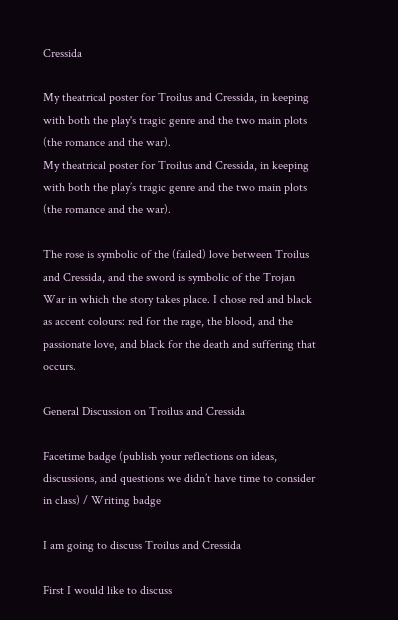Cressida

My theatrical poster for Troilus and Cressida, in keeping with both the play's tragic genre and the two main plots (the romance and the war).
My theatrical poster for Troilus and Cressida, in keeping with both the play’s tragic genre and the two main plots (the romance and the war).

The rose is symbolic of the (failed) love between Troilus and Cressida, and the sword is symbolic of the Trojan War in which the story takes place. I chose red and black as accent colours: red for the rage, the blood, and the passionate love, and black for the death and suffering that occurs.

General Discussion on Troilus and Cressida

Facetime badge (publish your reflections on ideas, discussions, and questions we didn’t have time to consider in class) / Writing badge

I am going to discuss Troilus and Cressida

First I would like to discuss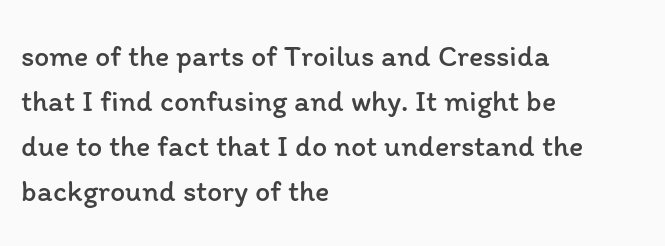some of the parts of Troilus and Cressida that I find confusing and why. It might be due to the fact that I do not understand the background story of the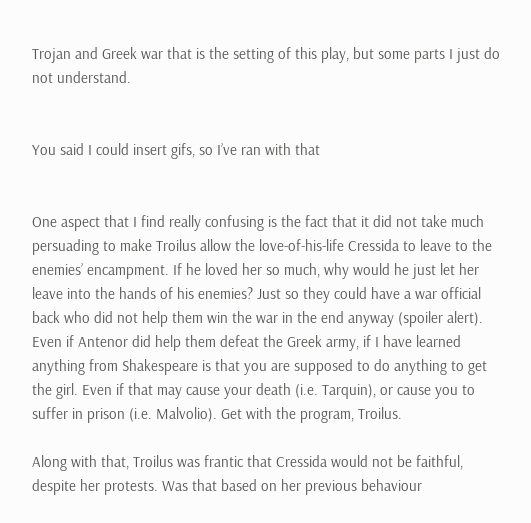Trojan and Greek war that is the setting of this play, but some parts I just do not understand.


You said I could insert gifs, so I’ve ran with that


One aspect that I find really confusing is the fact that it did not take much persuading to make Troilus allow the love-of-his-life Cressida to leave to the enemies’ encampment. If he loved her so much, why would he just let her leave into the hands of his enemies? Just so they could have a war official back who did not help them win the war in the end anyway (spoiler alert). Even if Antenor did help them defeat the Greek army, if I have learned anything from Shakespeare is that you are supposed to do anything to get the girl. Even if that may cause your death (i.e. Tarquin), or cause you to suffer in prison (i.e. Malvolio). Get with the program, Troilus.

Along with that, Troilus was frantic that Cressida would not be faithful, despite her protests. Was that based on her previous behaviour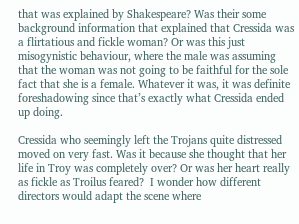that was explained by Shakespeare? Was their some background information that explained that Cressida was a flirtatious and fickle woman? Or was this just misogynistic behaviour, where the male was assuming that the woman was not going to be faithful for the sole fact that she is a female. Whatever it was, it was definite foreshadowing since that’s exactly what Cressida ended up doing.

Cressida who seemingly left the Trojans quite distressed moved on very fast. Was it because she thought that her life in Troy was completely over? Or was her heart really as fickle as Troilus feared?  I wonder how different directors would adapt the scene where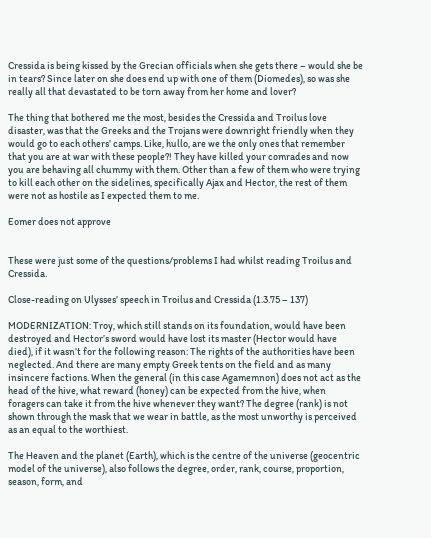Cressida is being kissed by the Grecian officials when she gets there – would she be in tears? Since later on she does end up with one of them (Diomedes), so was she really all that devastated to be torn away from her home and lover?

The thing that bothered me the most, besides the Cressida and Troilus love disaster, was that the Greeks and the Trojans were downright friendly when they would go to each others’ camps. Like, hullo, are we the only ones that remember that you are at war with these people?! They have killed your comrades and now you are behaving all chummy with them. Other than a few of them who were trying to kill each other on the sidelines, specifically Ajax and Hector, the rest of them were not as hostile as I expected them to me.

Eomer does not approve


These were just some of the questions/problems I had whilst reading Troilus and Cressida.

Close-reading on Ulysses’ speech in Troilus and Cressida (1.3.75 – 137)

MODERNIZATION: Troy, which still stands on its foundation, would have been destroyed and Hector’s sword would have lost its master (Hector would have died), if it wasn’t for the following reason: The rights of the authorities have been neglected. And there are many empty Greek tents on the field and as many insincere factions. When the general (in this case Agamemnon) does not act as the head of the hive, what reward (honey) can be expected from the hive, when foragers can take it from the hive whenever they want? The degree (rank) is not shown through the mask that we wear in battle, as the most unworthy is perceived as an equal to the worthiest.

The Heaven and the planet (Earth), which is the centre of the universe (geocentric model of the universe), also follows the degree, order, rank, course, proportion, season, form, and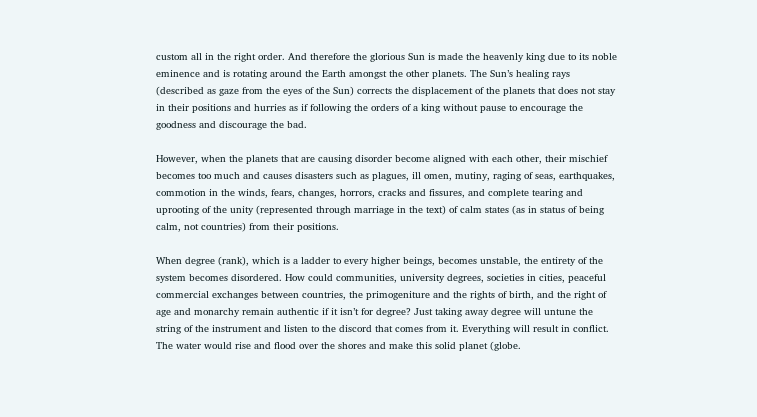custom all in the right order. And therefore the glorious Sun is made the heavenly king due to its noble eminence and is rotating around the Earth amongst the other planets. The Sun’s healing rays (described as gaze from the eyes of the Sun) corrects the displacement of the planets that does not stay in their positions and hurries as if following the orders of a king without pause to encourage the goodness and discourage the bad.

However, when the planets that are causing disorder become aligned with each other, their mischief becomes too much and causes disasters such as plagues, ill omen, mutiny, raging of seas, earthquakes, commotion in the winds, fears, changes, horrors, cracks and fissures, and complete tearing and uprooting of the unity (represented through marriage in the text) of calm states (as in status of being calm, not countries) from their positions.

When degree (rank), which is a ladder to every higher beings, becomes unstable, the entirety of the system becomes disordered. How could communities, university degrees, societies in cities, peaceful commercial exchanges between countries, the primogeniture and the rights of birth, and the right of age and monarchy remain authentic if it isn’t for degree? Just taking away degree will untune the string of the instrument and listen to the discord that comes from it. Everything will result in conflict. The water would rise and flood over the shores and make this solid planet (globe.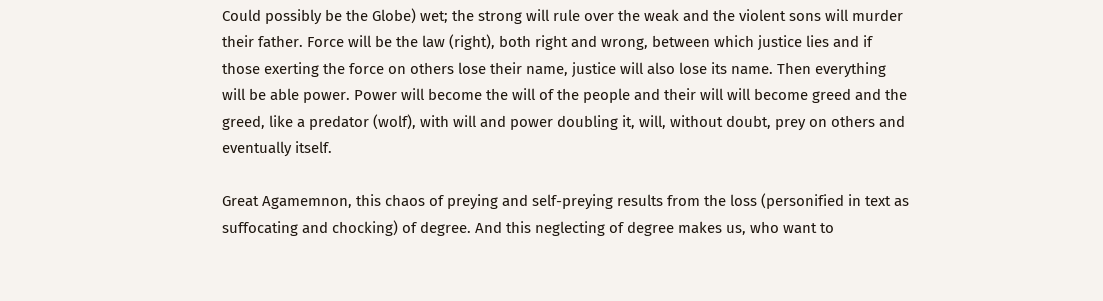Could possibly be the Globe) wet; the strong will rule over the weak and the violent sons will murder their father. Force will be the law (right), both right and wrong, between which justice lies and if those exerting the force on others lose their name, justice will also lose its name. Then everything will be able power. Power will become the will of the people and their will will become greed and the greed, like a predator (wolf), with will and power doubling it, will, without doubt, prey on others and eventually itself.

Great Agamemnon, this chaos of preying and self-preying results from the loss (personified in text as suffocating and chocking) of degree. And this neglecting of degree makes us, who want to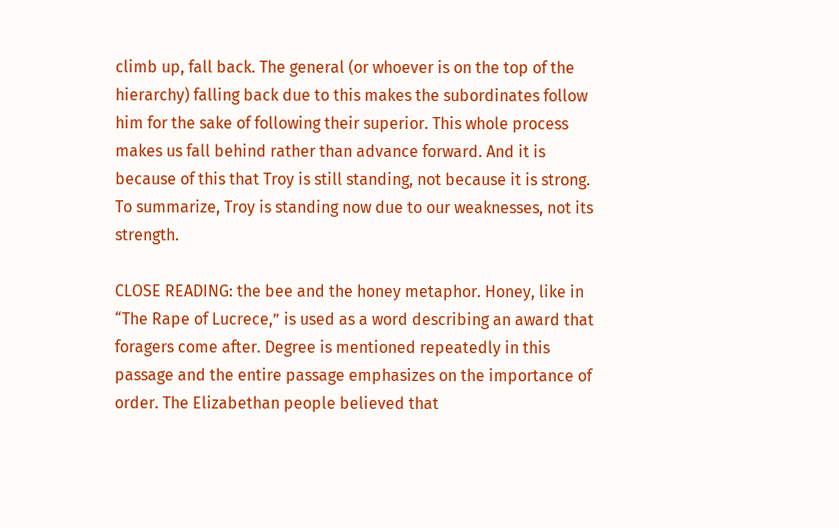climb up, fall back. The general (or whoever is on the top of the hierarchy) falling back due to this makes the subordinates follow him for the sake of following their superior. This whole process makes us fall behind rather than advance forward. And it is because of this that Troy is still standing, not because it is strong. To summarize, Troy is standing now due to our weaknesses, not its strength.

CLOSE READING: the bee and the honey metaphor. Honey, like in “The Rape of Lucrece,” is used as a word describing an award that foragers come after. Degree is mentioned repeatedly in this passage and the entire passage emphasizes on the importance of order. The Elizabethan people believed that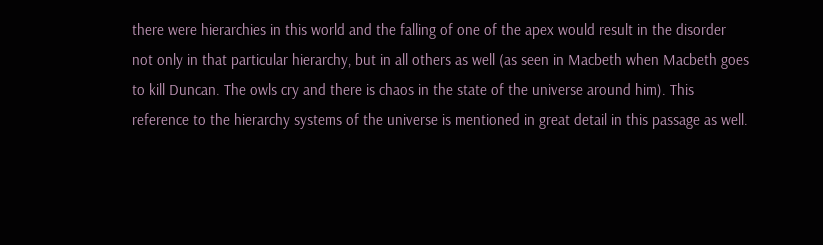there were hierarchies in this world and the falling of one of the apex would result in the disorder not only in that particular hierarchy, but in all others as well (as seen in Macbeth when Macbeth goes to kill Duncan. The owls cry and there is chaos in the state of the universe around him). This reference to the hierarchy systems of the universe is mentioned in great detail in this passage as well.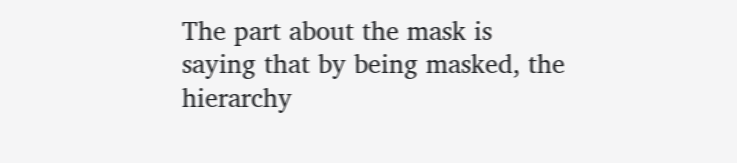The part about the mask is saying that by being masked, the hierarchy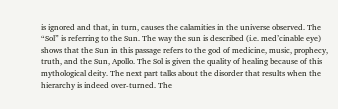is ignored and that, in turn, causes the calamities in the universe observed. The “Sol” is referring to the Sun. The way the sun is described (i.e. med’cinable eye) shows that the Sun in this passage refers to the god of medicine, music, prophecy, truth, and the Sun, Apollo. The Sol is given the quality of healing because of this mythological deity. The next part talks about the disorder that results when the hierarchy is indeed over-turned. The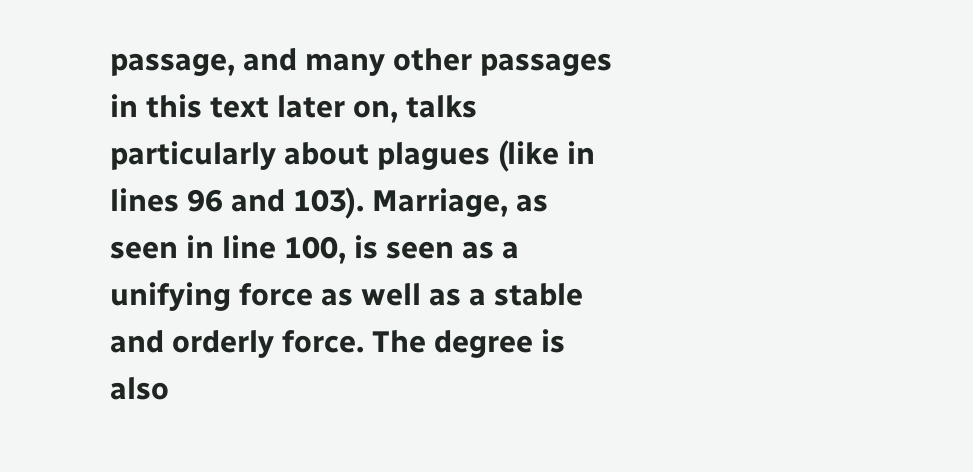passage, and many other passages in this text later on, talks particularly about plagues (like in lines 96 and 103). Marriage, as seen in line 100, is seen as a unifying force as well as a stable and orderly force. The degree is also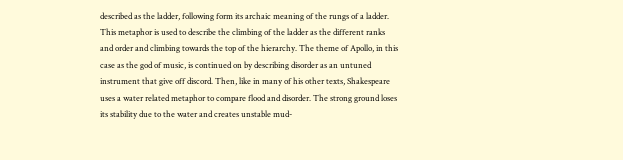described as the ladder, following form its archaic meaning of the rungs of a ladder. This metaphor is used to describe the climbing of the ladder as the different ranks and order and climbing towards the top of the hierarchy. The theme of Apollo, in this case as the god of music, is continued on by describing disorder as an untuned instrument that give off discord. Then, like in many of his other texts, Shakespeare uses a water related metaphor to compare flood and disorder. The strong ground loses its stability due to the water and creates unstable mud-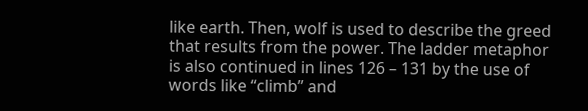like earth. Then, wolf is used to describe the greed that results from the power. The ladder metaphor is also continued in lines 126 – 131 by the use of words like “climb” and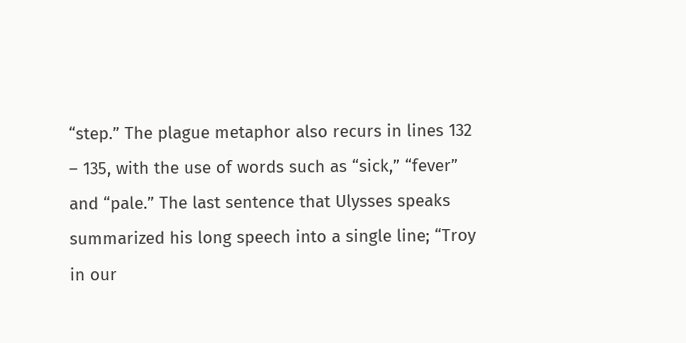“step.” The plague metaphor also recurs in lines 132 – 135, with the use of words such as “sick,” “fever” and “pale.” The last sentence that Ulysses speaks summarized his long speech into a single line; “Troy in our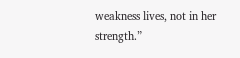weakness lives, not in her strength.”